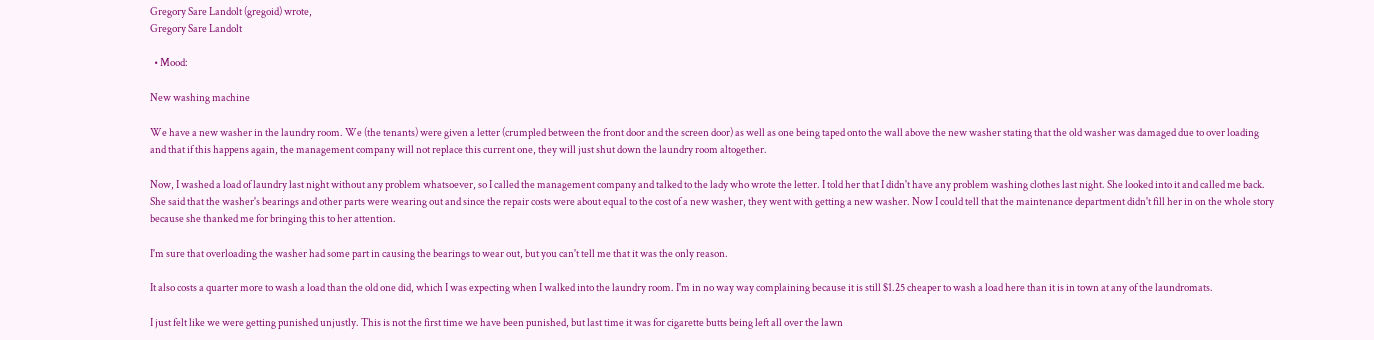Gregory Sare Landolt (gregoid) wrote,
Gregory Sare Landolt

  • Mood:

New washing machine

We have a new washer in the laundry room. We (the tenants) were given a letter (crumpled between the front door and the screen door) as well as one being taped onto the wall above the new washer stating that the old washer was damaged due to over loading and that if this happens again, the management company will not replace this current one, they will just shut down the laundry room altogether.

Now, I washed a load of laundry last night without any problem whatsoever, so I called the management company and talked to the lady who wrote the letter. I told her that I didn't have any problem washing clothes last night. She looked into it and called me back. She said that the washer's bearings and other parts were wearing out and since the repair costs were about equal to the cost of a new washer, they went with getting a new washer. Now I could tell that the maintenance department didn't fill her in on the whole story because she thanked me for bringing this to her attention.

I'm sure that overloading the washer had some part in causing the bearings to wear out, but you can't tell me that it was the only reason.

It also costs a quarter more to wash a load than the old one did, which I was expecting when I walked into the laundry room. I'm in no way way complaining because it is still $1.25 cheaper to wash a load here than it is in town at any of the laundromats.

I just felt like we were getting punished unjustly. This is not the first time we have been punished, but last time it was for cigarette butts being left all over the lawn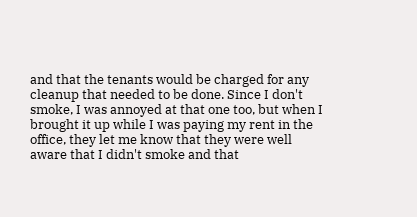and that the tenants would be charged for any cleanup that needed to be done. Since I don't smoke, I was annoyed at that one too, but when I brought it up while I was paying my rent in the office, they let me know that they were well aware that I didn't smoke and that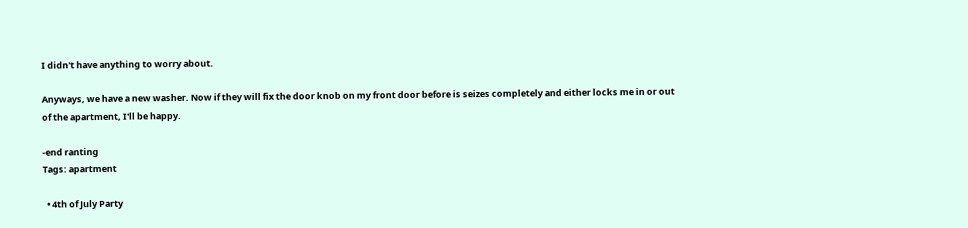I didn't have anything to worry about.

Anyways, we have a new washer. Now if they will fix the door knob on my front door before is seizes completely and either locks me in or out of the apartment, I'll be happy.

-end ranting
Tags: apartment

  • 4th of July Party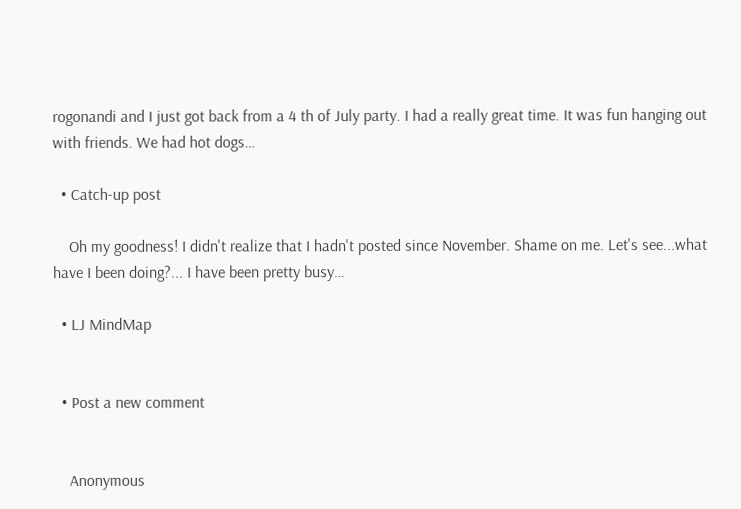rogonandi and I just got back from a 4 th of July party. I had a really great time. It was fun hanging out with friends. We had hot dogs…

  • Catch-up post

    Oh my goodness! I didn't realize that I hadn't posted since November. Shame on me. Let's see...what have I been doing?... I have been pretty busy…

  • LJ MindMap


  • Post a new comment


    Anonymous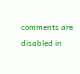comments are disabled in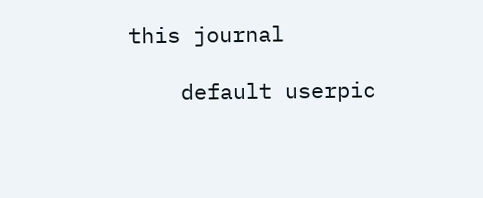this journal

    default userpic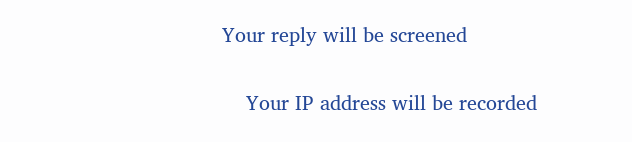Your reply will be screened

    Your IP address will be recorded